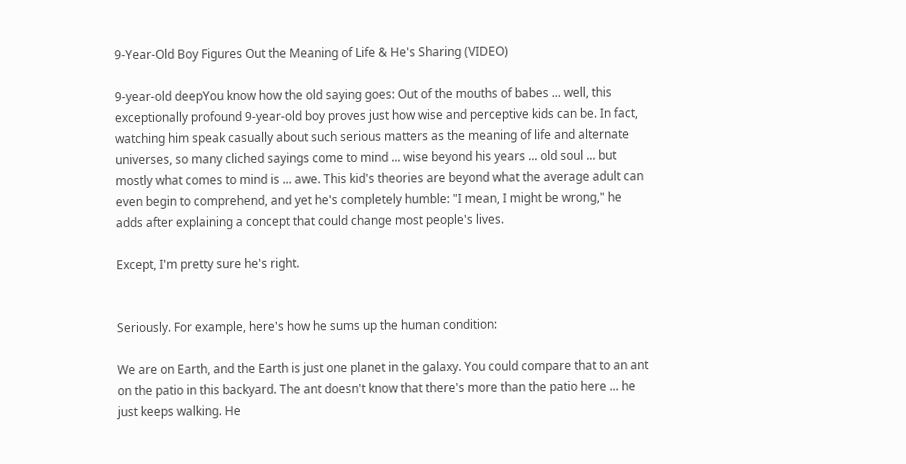9-Year-Old Boy Figures Out the Meaning of Life & He's Sharing (VIDEO)

9-year-old deepYou know how the old saying goes: Out of the mouths of babes ... well, this exceptionally profound 9-year-old boy proves just how wise and perceptive kids can be. In fact, watching him speak casually about such serious matters as the meaning of life and alternate universes, so many cliched sayings come to mind ... wise beyond his years ... old soul ... but mostly what comes to mind is ... awe. This kid's theories are beyond what the average adult can even begin to comprehend, and yet he's completely humble: "I mean, I might be wrong," he adds after explaining a concept that could change most people's lives.

Except, I'm pretty sure he's right.


Seriously. For example, here's how he sums up the human condition:

We are on Earth, and the Earth is just one planet in the galaxy. You could compare that to an ant on the patio in this backyard. The ant doesn't know that there's more than the patio here ... he just keeps walking. He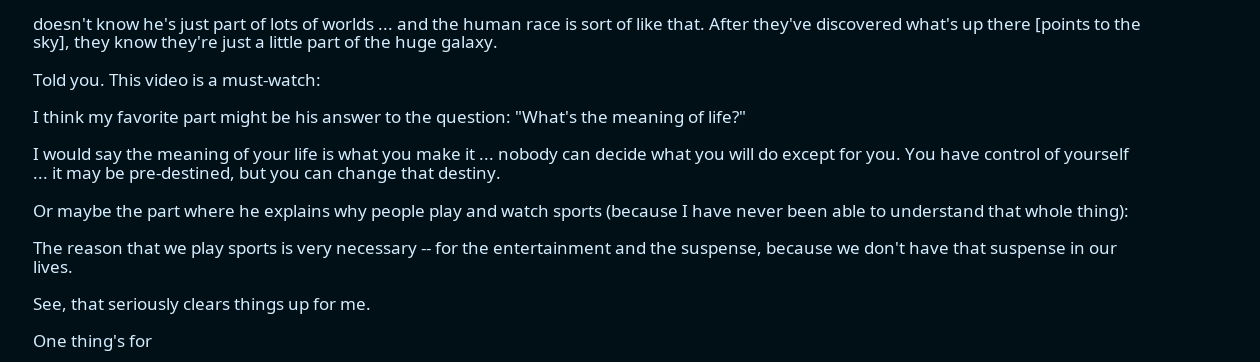doesn't know he's just part of lots of worlds ... and the human race is sort of like that. After they've discovered what's up there [points to the sky], they know they're just a little part of the huge galaxy.

Told you. This video is a must-watch:

I think my favorite part might be his answer to the question: "What's the meaning of life?"

I would say the meaning of your life is what you make it ... nobody can decide what you will do except for you. You have control of yourself ... it may be pre-destined, but you can change that destiny.

Or maybe the part where he explains why people play and watch sports (because I have never been able to understand that whole thing):

The reason that we play sports is very necessary -- for the entertainment and the suspense, because we don't have that suspense in our lives.

See, that seriously clears things up for me.

One thing's for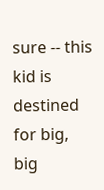sure -- this kid is destined for big, big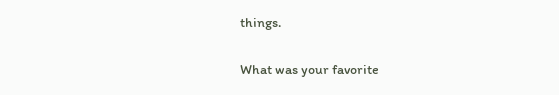things.

What was your favorite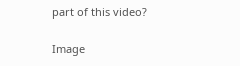part of this video?

Image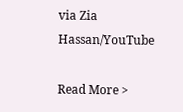via Zia Hassan/YouTube

Read More >